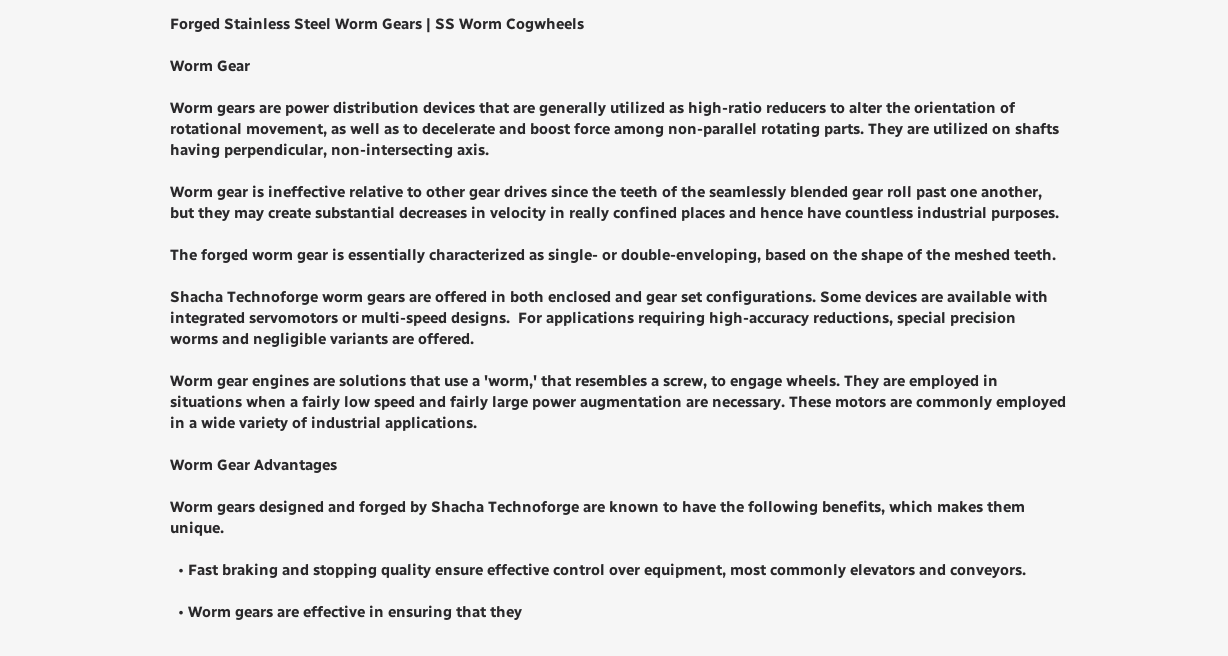Forged Stainless Steel Worm Gears | SS Worm Cogwheels

Worm Gear

Worm gears are power distribution devices that are generally utilized as high-ratio reducers to alter the orientation of rotational movement, as well as to decelerate and boost force among non-parallel rotating parts. They are utilized on shafts having perpendicular, non-intersecting axis.

Worm gear is ineffective relative to other gear drives since the teeth of the seamlessly blended gear roll past one another, but they may create substantial decreases in velocity in really confined places and hence have countless industrial purposes.

The forged worm gear is essentially characterized as single- or double-enveloping, based on the shape of the meshed teeth.

Shacha Technoforge worm gears are offered in both enclosed and gear set configurations. Some devices are available with integrated servomotors or multi-speed designs.  For applications requiring high-accuracy reductions, special precision worms and negligible variants are offered.

Worm gear engines are solutions that use a 'worm,' that resembles a screw, to engage wheels. They are employed in situations when a fairly low speed and fairly large power augmentation are necessary. These motors are commonly employed in a wide variety of industrial applications.

Worm Gear Advantages

Worm gears designed and forged by Shacha Technoforge are known to have the following benefits, which makes them unique.

  • Fast braking and stopping quality ensure effective control over equipment, most commonly elevators and conveyors.

  • Worm gears are effective in ensuring that they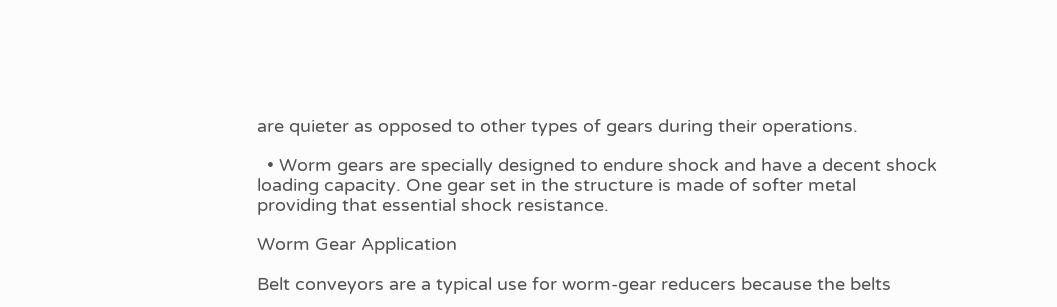are quieter as opposed to other types of gears during their operations.

  • Worm gears are specially designed to endure shock and have a decent shock loading capacity. One gear set in the structure is made of softer metal providing that essential shock resistance.

Worm Gear Application

Belt conveyors are a typical use for worm-gear reducers because the belts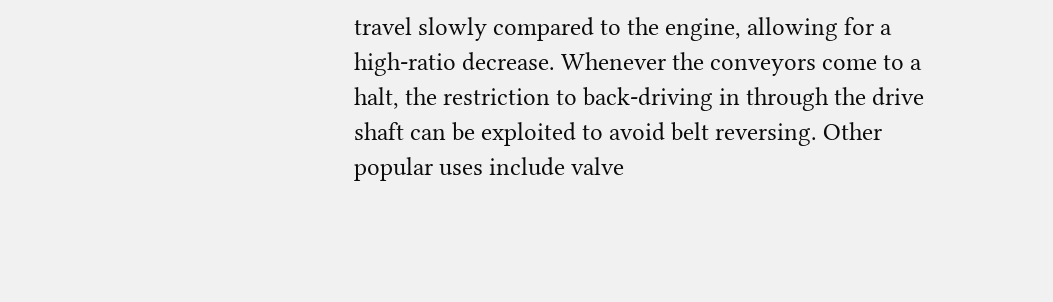travel slowly compared to the engine, allowing for a high-ratio decrease. Whenever the conveyors come to a halt, the restriction to back-driving in through the drive shaft can be exploited to avoid belt reversing. Other popular uses include valve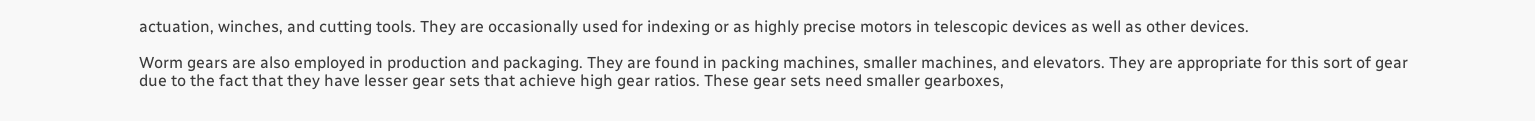actuation, winches, and cutting tools. They are occasionally used for indexing or as highly precise motors in telescopic devices as well as other devices.

Worm gears are also employed in production and packaging. They are found in packing machines, smaller machines, and elevators. They are appropriate for this sort of gear due to the fact that they have lesser gear sets that achieve high gear ratios. These gear sets need smaller gearboxes,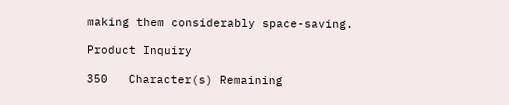making them considerably space-saving.

Product Inquiry

350   Character(s) Remaining